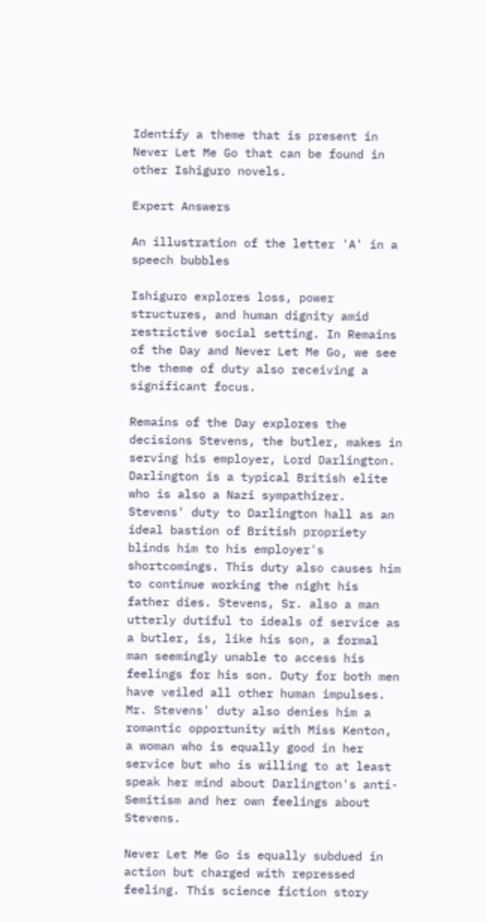Identify a theme that is present in Never Let Me Go that can be found in other Ishiguro novels.

Expert Answers

An illustration of the letter 'A' in a speech bubbles

Ishiguro explores loss, power structures, and human dignity amid restrictive social setting. In Remains of the Day and Never Let Me Go, we see the theme of duty also receiving a significant focus.

Remains of the Day explores the decisions Stevens, the butler, makes in serving his employer, Lord Darlington. Darlington is a typical British elite who is also a Nazi sympathizer. Stevens' duty to Darlington hall as an ideal bastion of British propriety blinds him to his employer's shortcomings. This duty also causes him to continue working the night his father dies. Stevens, Sr. also a man utterly dutiful to ideals of service as a butler, is, like his son, a formal man seemingly unable to access his feelings for his son. Duty for both men have veiled all other human impulses. Mr. Stevens' duty also denies him a romantic opportunity with Miss Kenton, a woman who is equally good in her service but who is willing to at least speak her mind about Darlington's anti-Semitism and her own feelings about Stevens.

Never Let Me Go is equally subdued in action but charged with repressed feeling. This science fiction story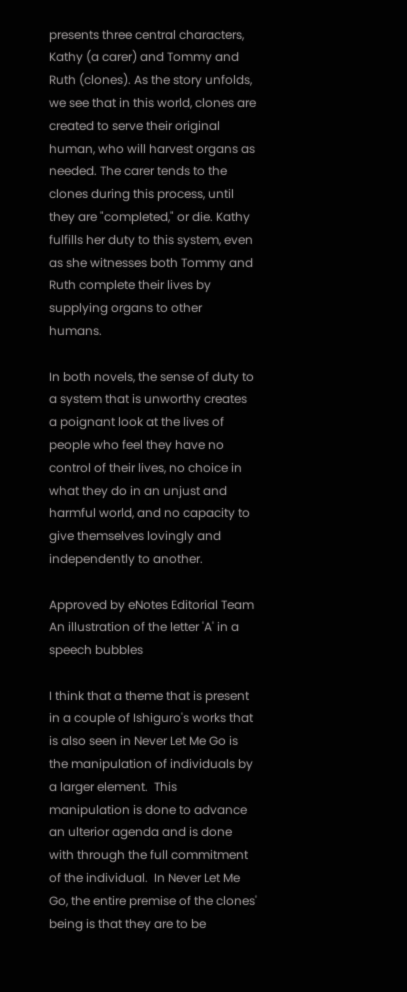presents three central characters, Kathy (a carer) and Tommy and Ruth (clones). As the story unfolds, we see that in this world, clones are created to serve their original human, who will harvest organs as needed. The carer tends to the clones during this process, until they are "completed," or die. Kathy fulfills her duty to this system, even as she witnesses both Tommy and Ruth complete their lives by supplying organs to other humans.

In both novels, the sense of duty to a system that is unworthy creates a poignant look at the lives of people who feel they have no control of their lives, no choice in what they do in an unjust and harmful world, and no capacity to give themselves lovingly and independently to another.

Approved by eNotes Editorial Team
An illustration of the letter 'A' in a speech bubbles

I think that a theme that is present in a couple of Ishiguro's works that is also seen in Never Let Me Go is the manipulation of individuals by a larger element.  This manipulation is done to advance an ulterior agenda and is done with through the full commitment of the individual.  In Never Let Me Go, the entire premise of the clones' being is that they are to be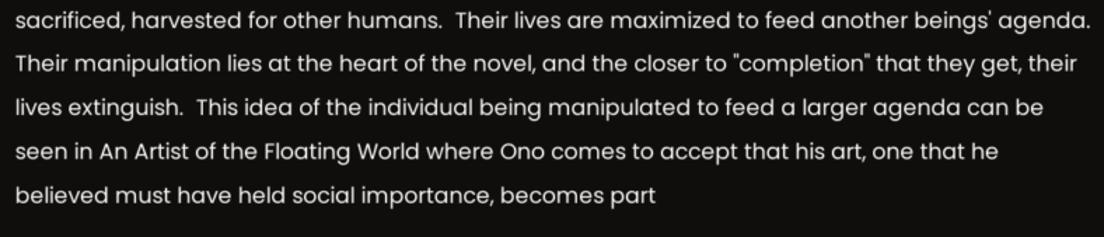sacrificed, harvested for other humans.  Their lives are maximized to feed another beings' agenda.  Their manipulation lies at the heart of the novel, and the closer to "completion" that they get, their lives extinguish.  This idea of the individual being manipulated to feed a larger agenda can be seen in An Artist of the Floating World where Ono comes to accept that his art, one that he believed must have held social importance, becomes part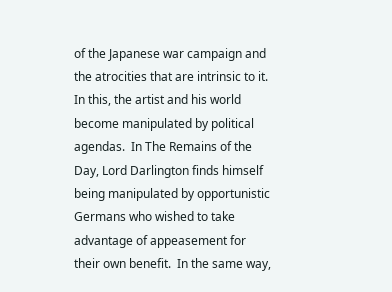of the Japanese war campaign and the atrocities that are intrinsic to it.  In this, the artist and his world become manipulated by political agendas.  In The Remains of the Day, Lord Darlington finds himself being manipulated by opportunistic Germans who wished to take advantage of appeasement for their own benefit.  In the same way,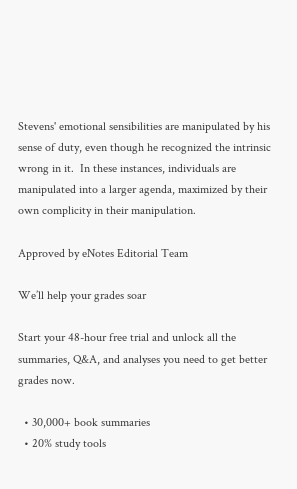Stevens' emotional sensibilities are manipulated by his sense of duty, even though he recognized the intrinsic wrong in it.  In these instances, individuals are manipulated into a larger agenda, maximized by their own complicity in their manipulation.

Approved by eNotes Editorial Team

We’ll help your grades soar

Start your 48-hour free trial and unlock all the summaries, Q&A, and analyses you need to get better grades now.

  • 30,000+ book summaries
  • 20% study tools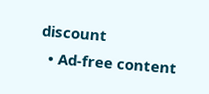discount
  • Ad-free content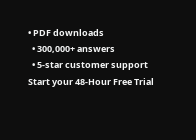• PDF downloads
  • 300,000+ answers
  • 5-star customer support
Start your 48-Hour Free Trial